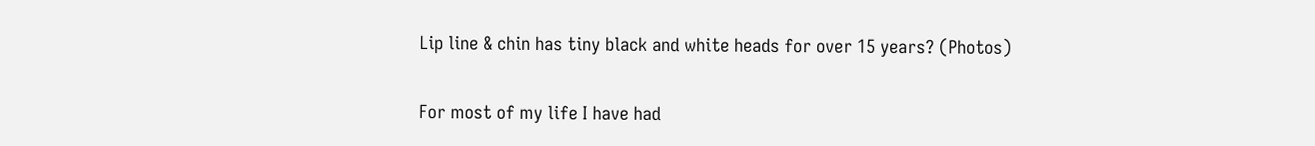Lip line & chin has tiny black and white heads for over 15 years? (Photos)

For most of my life I have had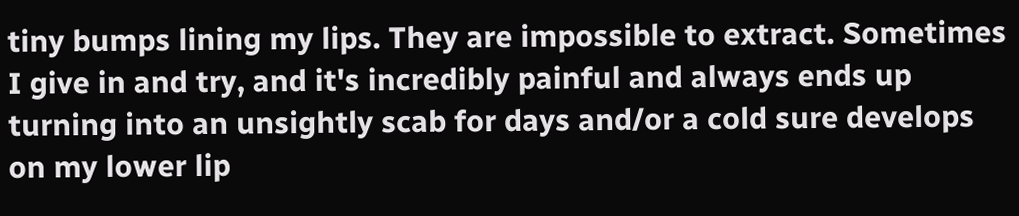tiny bumps lining my lips. They are impossible to extract. Sometimes I give in and try, and it's incredibly painful and always ends up turning into an unsightly scab for days and/or a cold sure develops on my lower lip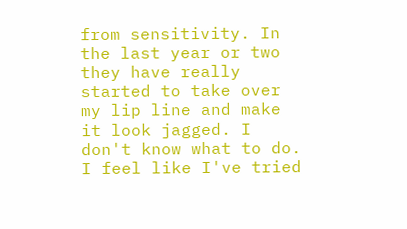from sensitivity. In the last year or two they have really started to take over my lip line and make it look jagged. I don't know what to do. I feel like I've tried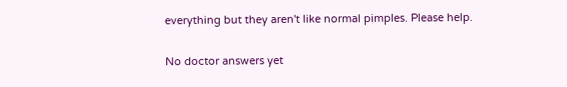everything but they aren't like normal pimples. Please help.

No doctor answers yet